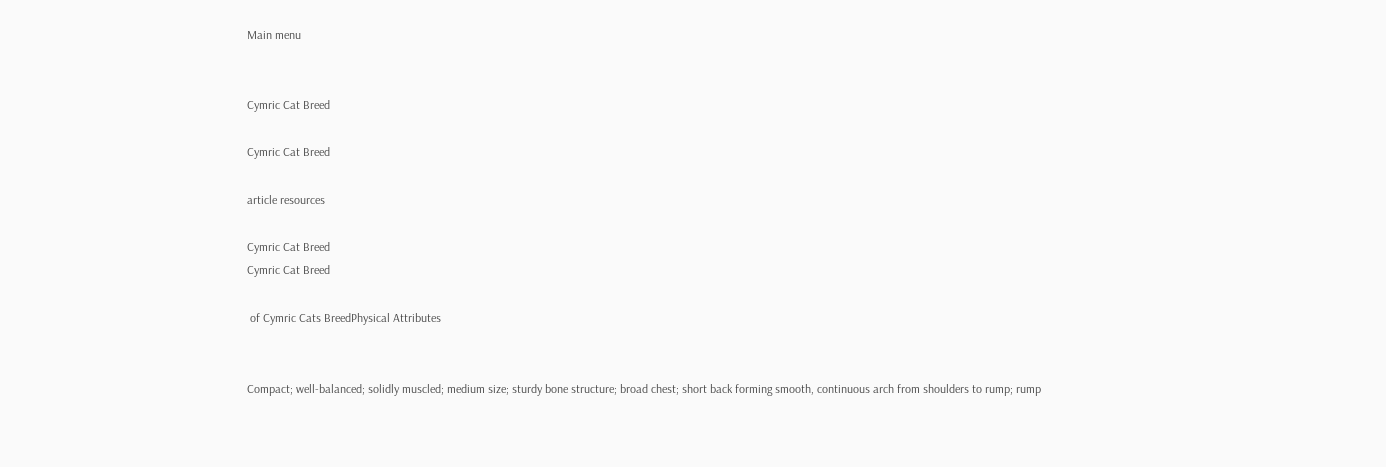Main menu


Cymric Cat Breed

Cymric Cat Breed

article resources

Cymric Cat Breed
Cymric Cat Breed

 of Cymric Cats BreedPhysical Attributes


Compact; well-balanced; solidly muscled; medium size; sturdy bone structure; broad chest; short back forming smooth, continuous arch from shoulders to rump; rump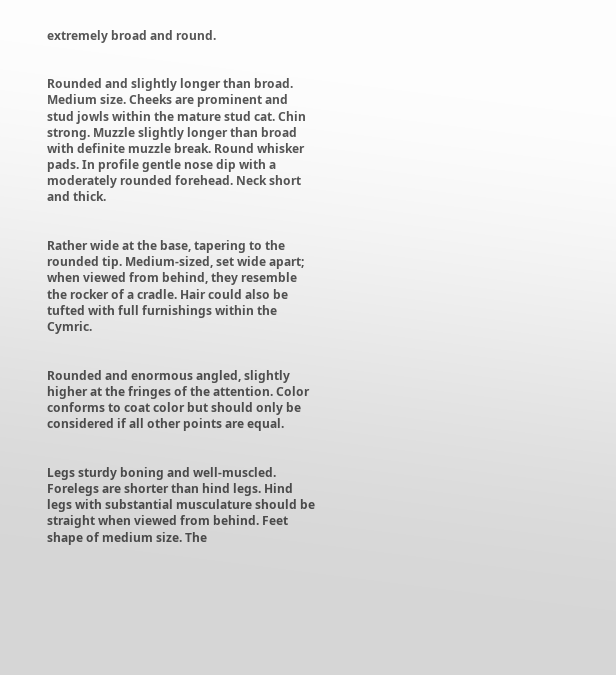extremely broad and round.


Rounded and slightly longer than broad. Medium size. Cheeks are prominent and stud jowls within the mature stud cat. Chin strong. Muzzle slightly longer than broad with definite muzzle break. Round whisker pads. In profile gentle nose dip with a moderately rounded forehead. Neck short and thick.


Rather wide at the base, tapering to the rounded tip. Medium-sized, set wide apart; when viewed from behind, they resemble the rocker of a cradle. Hair could also be tufted with full furnishings within the Cymric.


Rounded and enormous angled, slightly higher at the fringes of the attention. Color conforms to coat color but should only be considered if all other points are equal.


Legs sturdy boning and well-muscled. Forelegs are shorter than hind legs. Hind legs with substantial musculature should be straight when viewed from behind. Feet shape of medium size. The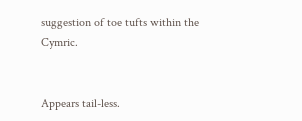suggestion of toe tufts within the Cymric.


Appears tail-less.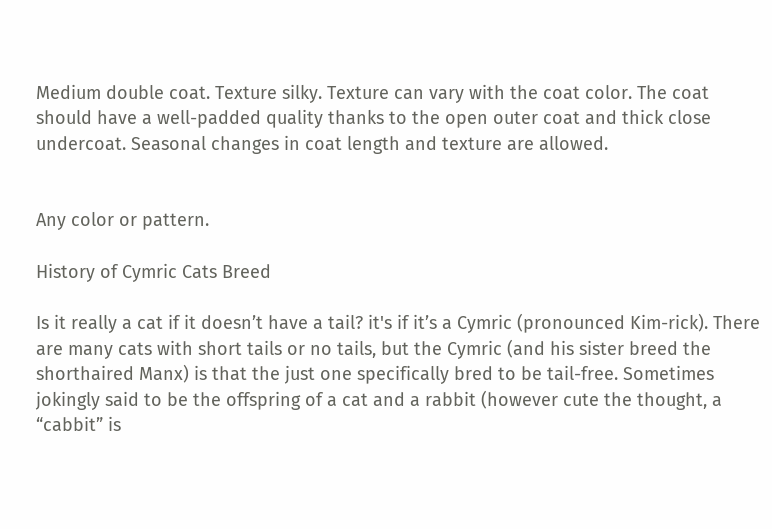Medium double coat. Texture silky. Texture can vary with the coat color. The coat should have a well-padded quality thanks to the open outer coat and thick close undercoat. Seasonal changes in coat length and texture are allowed.


Any color or pattern.

History of Cymric Cats Breed

Is it really a cat if it doesn’t have a tail? it's if it’s a Cymric (pronounced Kim-rick). There are many cats with short tails or no tails, but the Cymric (and his sister breed the shorthaired Manx) is that the just one specifically bred to be tail-free. Sometimes jokingly said to be the offspring of a cat and a rabbit (however cute the thought, a “cabbit” is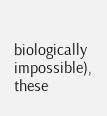biologically impossible), these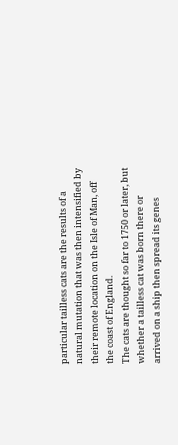particular tailless cats are the results of a natural mutation that was then intensified by their remote location on the Isle of Man, off the coast of England.
The cats are thought so far to 1750 or later, but whether a tailless cat was born there or arrived on a ship then spread its genes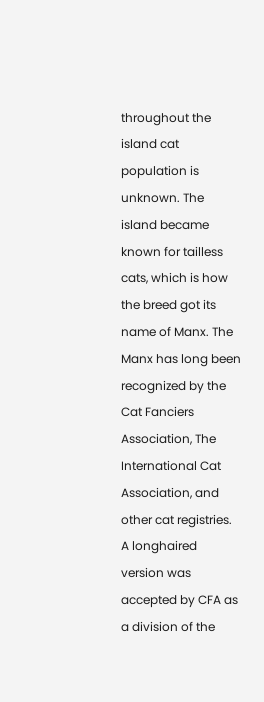throughout the island cat population is unknown. The island became known for tailless cats, which is how the breed got its name of Manx. The Manx has long been recognized by the Cat Fanciers Association, The International Cat Association, and other cat registries. A longhaired version was accepted by CFA as a division of the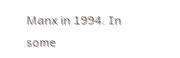Manx in 1994. In some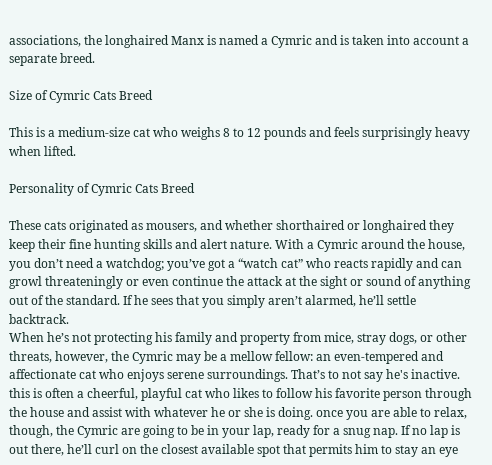associations, the longhaired Manx is named a Cymric and is taken into account a separate breed.

Size of Cymric Cats Breed

This is a medium-size cat who weighs 8 to 12 pounds and feels surprisingly heavy when lifted.

Personality of Cymric Cats Breed

These cats originated as mousers, and whether shorthaired or longhaired they keep their fine hunting skills and alert nature. With a Cymric around the house, you don’t need a watchdog; you’ve got a “watch cat” who reacts rapidly and can growl threateningly or even continue the attack at the sight or sound of anything out of the standard. If he sees that you simply aren’t alarmed, he’ll settle backtrack.
When he’s not protecting his family and property from mice, stray dogs, or other threats, however, the Cymric may be a mellow fellow: an even-tempered and affectionate cat who enjoys serene surroundings. That’s to not say he's inactive. this is often a cheerful, playful cat who likes to follow his favorite person through the house and assist with whatever he or she is doing. once you are able to relax, though, the Cymric are going to be in your lap, ready for a snug nap. If no lap is out there, he’ll curl on the closest available spot that permits him to stay an eye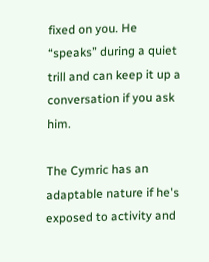fixed on you. He “speaks” during a quiet trill and can keep it up a conversation if you ask him.

The Cymric has an adaptable nature if he's exposed to activity and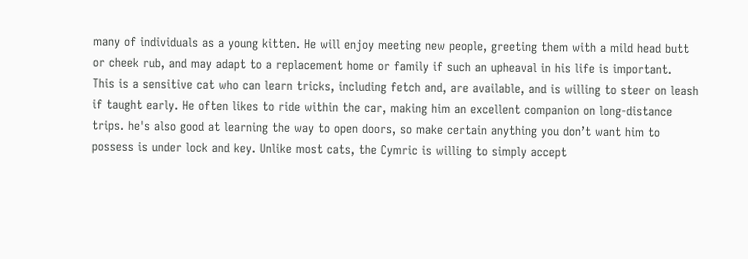many of individuals as a young kitten. He will enjoy meeting new people, greeting them with a mild head butt or cheek rub, and may adapt to a replacement home or family if such an upheaval in his life is important.
This is a sensitive cat who can learn tricks, including fetch and, are available, and is willing to steer on leash if taught early. He often likes to ride within the car, making him an excellent companion on long-distance trips. he's also good at learning the way to open doors, so make certain anything you don’t want him to possess is under lock and key. Unlike most cats, the Cymric is willing to simply accept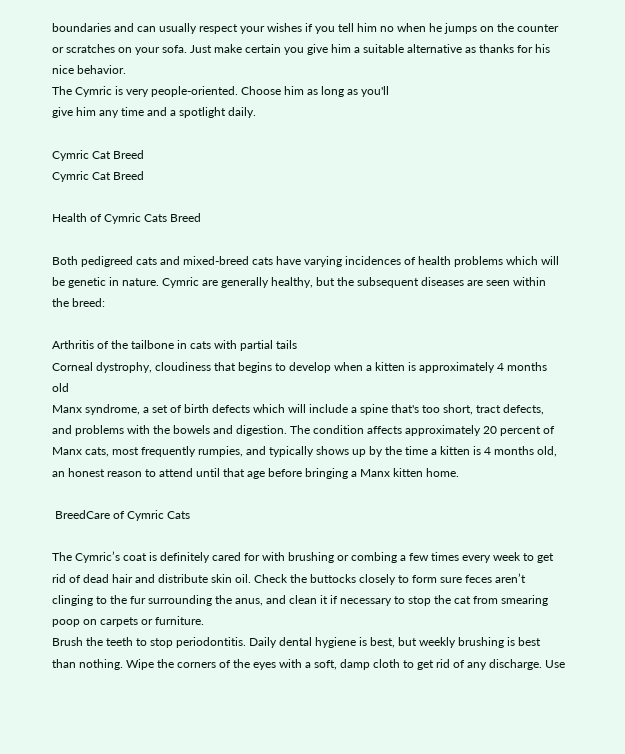boundaries and can usually respect your wishes if you tell him no when he jumps on the counter or scratches on your sofa. Just make certain you give him a suitable alternative as thanks for his nice behavior.
The Cymric is very people-oriented. Choose him as long as you'll
give him any time and a spotlight daily.

Cymric Cat Breed
Cymric Cat Breed

Health of Cymric Cats Breed

Both pedigreed cats and mixed-breed cats have varying incidences of health problems which will be genetic in nature. Cymric are generally healthy, but the subsequent diseases are seen within the breed:

Arthritis of the tailbone in cats with partial tails
Corneal dystrophy, cloudiness that begins to develop when a kitten is approximately 4 months old
Manx syndrome, a set of birth defects which will include a spine that's too short, tract defects, and problems with the bowels and digestion. The condition affects approximately 20 percent of Manx cats, most frequently rumpies, and typically shows up by the time a kitten is 4 months old, an honest reason to attend until that age before bringing a Manx kitten home.

 BreedCare of Cymric Cats

The Cymric’s coat is definitely cared for with brushing or combing a few times every week to get rid of dead hair and distribute skin oil. Check the buttocks closely to form sure feces aren’t clinging to the fur surrounding the anus, and clean it if necessary to stop the cat from smearing poop on carpets or furniture.
Brush the teeth to stop periodontitis. Daily dental hygiene is best, but weekly brushing is best than nothing. Wipe the corners of the eyes with a soft, damp cloth to get rid of any discharge. Use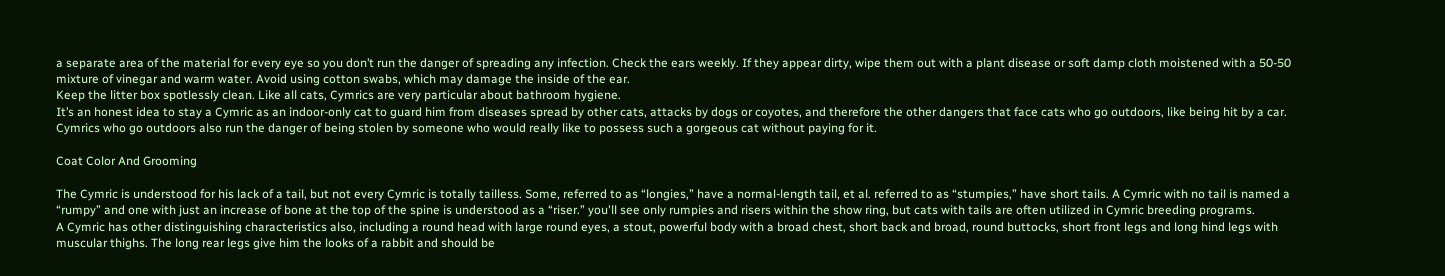a separate area of the material for every eye so you don’t run the danger of spreading any infection. Check the ears weekly. If they appear dirty, wipe them out with a plant disease or soft damp cloth moistened with a 50-50 mixture of vinegar and warm water. Avoid using cotton swabs, which may damage the inside of the ear.
Keep the litter box spotlessly clean. Like all cats, Cymrics are very particular about bathroom hygiene.
It’s an honest idea to stay a Cymric as an indoor-only cat to guard him from diseases spread by other cats, attacks by dogs or coyotes, and therefore the other dangers that face cats who go outdoors, like being hit by a car. Cymrics who go outdoors also run the danger of being stolen by someone who would really like to possess such a gorgeous cat without paying for it.

Coat Color And Grooming

The Cymric is understood for his lack of a tail, but not every Cymric is totally tailless. Some, referred to as “longies,” have a normal-length tail, et al. referred to as “stumpies,” have short tails. A Cymric with no tail is named a “rumpy” and one with just an increase of bone at the top of the spine is understood as a “riser.” you'll see only rumpies and risers within the show ring, but cats with tails are often utilized in Cymric breeding programs.
A Cymric has other distinguishing characteristics also, including a round head with large round eyes, a stout, powerful body with a broad chest, short back and broad, round buttocks, short front legs and long hind legs with muscular thighs. The long rear legs give him the looks of a rabbit and should be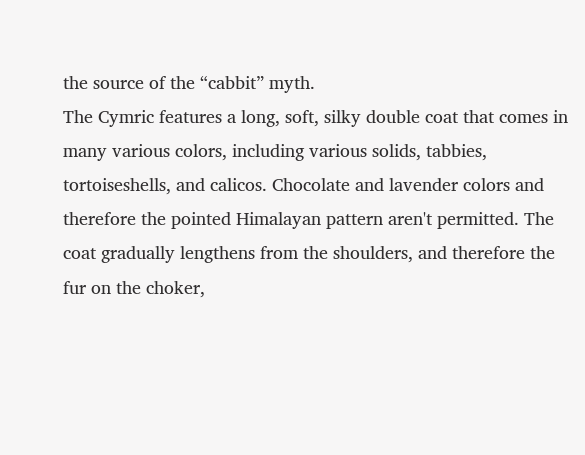the source of the “cabbit” myth.
The Cymric features a long, soft, silky double coat that comes in many various colors, including various solids, tabbies, tortoiseshells, and calicos. Chocolate and lavender colors and therefore the pointed Himalayan pattern aren't permitted. The coat gradually lengthens from the shoulders, and therefore the fur on the choker,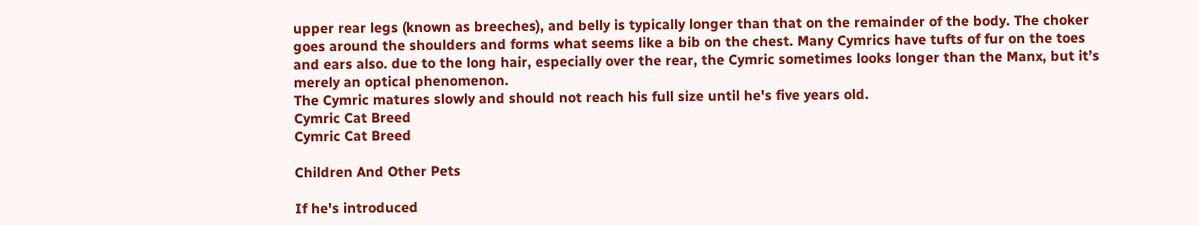upper rear legs (known as breeches), and belly is typically longer than that on the remainder of the body. The choker goes around the shoulders and forms what seems like a bib on the chest. Many Cymrics have tufts of fur on the toes and ears also. due to the long hair, especially over the rear, the Cymric sometimes looks longer than the Manx, but it’s merely an optical phenomenon.
The Cymric matures slowly and should not reach his full size until he's five years old.
Cymric Cat Breed
Cymric Cat Breed

Children And Other Pets

If he's introduced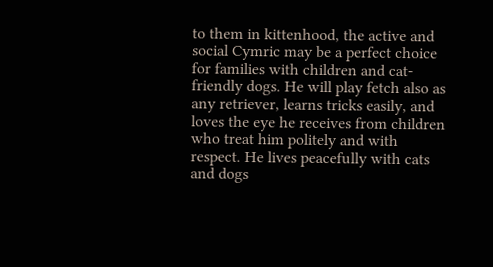to them in kittenhood, the active and social Cymric may be a perfect choice for families with children and cat-friendly dogs. He will play fetch also as any retriever, learns tricks easily, and loves the eye he receives from children who treat him politely and with respect. He lives peacefully with cats and dogs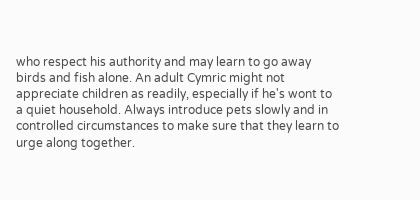who respect his authority and may learn to go away birds and fish alone. An adult Cymric might not appreciate children as readily, especially if he's wont to a quiet household. Always introduce pets slowly and in controlled circumstances to make sure that they learn to urge along together.